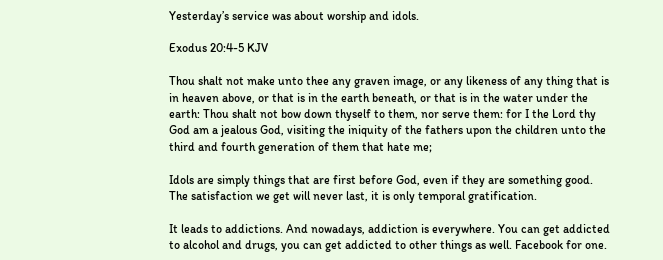Yesterday’s service was about worship and idols.

Exodus 20:4-5 KJV

Thou shalt not make unto thee any graven image, or any likeness of any thing that is in heaven above, or that is in the earth beneath, or that is in the water under the earth: Thou shalt not bow down thyself to them, nor serve them: for I the Lord thy God am a jealous God, visiting the iniquity of the fathers upon the children unto the third and fourth generation of them that hate me;

Idols are simply things that are first before God, even if they are something good. The satisfaction we get will never last, it is only temporal gratification.

It leads to addictions. And nowadays, addiction is everywhere. You can get addicted to alcohol and drugs, you can get addicted to other things as well. Facebook for one.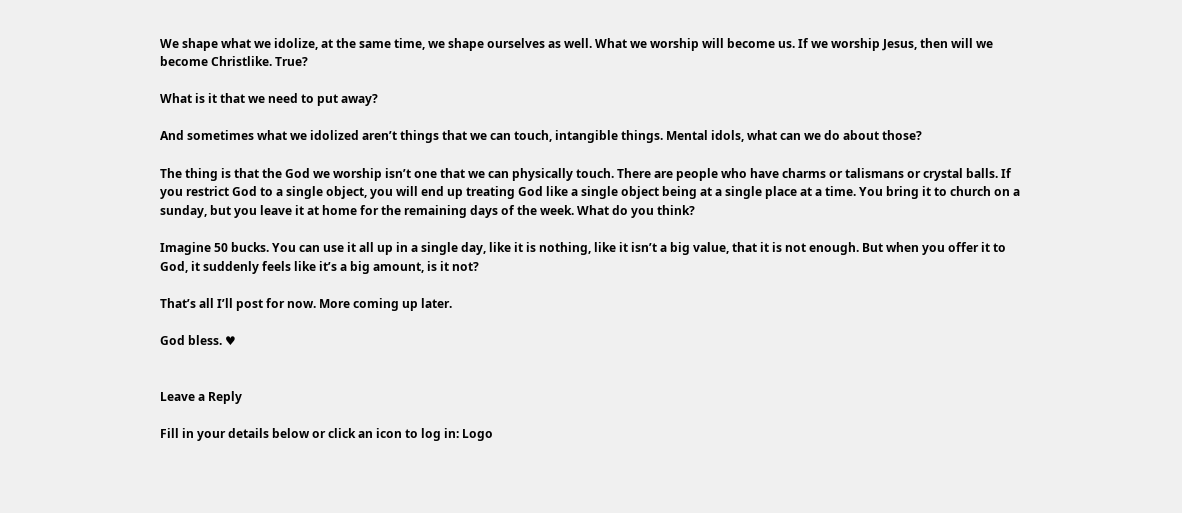We shape what we idolize, at the same time, we shape ourselves as well. What we worship will become us. If we worship Jesus, then will we become Christlike. True?

What is it that we need to put away?

And sometimes what we idolized aren’t things that we can touch, intangible things. Mental idols, what can we do about those?

The thing is that the God we worship isn’t one that we can physically touch. There are people who have charms or talismans or crystal balls. If you restrict God to a single object, you will end up treating God like a single object being at a single place at a time. You bring it to church on a sunday, but you leave it at home for the remaining days of the week. What do you think?

Imagine 50 bucks. You can use it all up in a single day, like it is nothing, like it isn’t a big value, that it is not enough. But when you offer it to God, it suddenly feels like it’s a big amount, is it not?

That’s all I’ll post for now. More coming up later.

God bless. ♥


Leave a Reply

Fill in your details below or click an icon to log in: Logo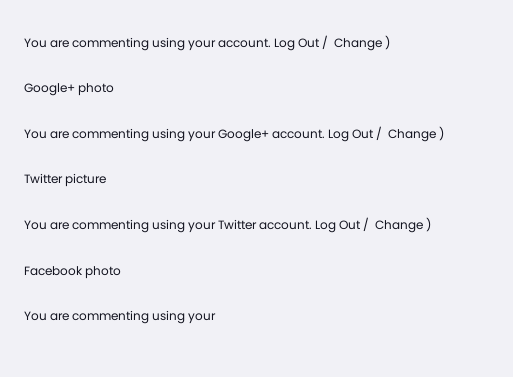You are commenting using your account. Log Out /  Change )

Google+ photo

You are commenting using your Google+ account. Log Out /  Change )

Twitter picture

You are commenting using your Twitter account. Log Out /  Change )

Facebook photo

You are commenting using your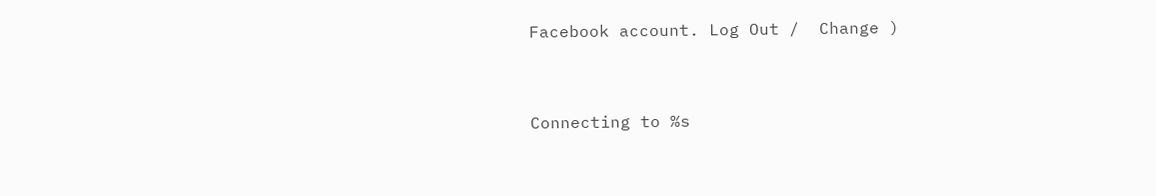Facebook account. Log Out /  Change )


Connecting to %s